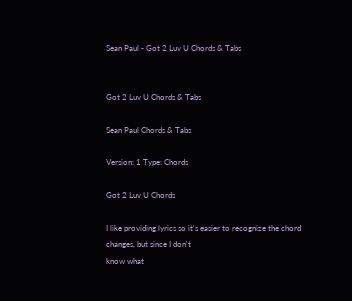Sean Paul - Got 2 Luv U Chords & Tabs


Got 2 Luv U Chords & Tabs

Sean Paul Chords & Tabs

Version: 1 Type: Chords

Got 2 Luv U Chords

I like providing lyrics so it's easier to recognize the chord changes, but since I don't
know what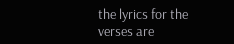the lyrics for the verses are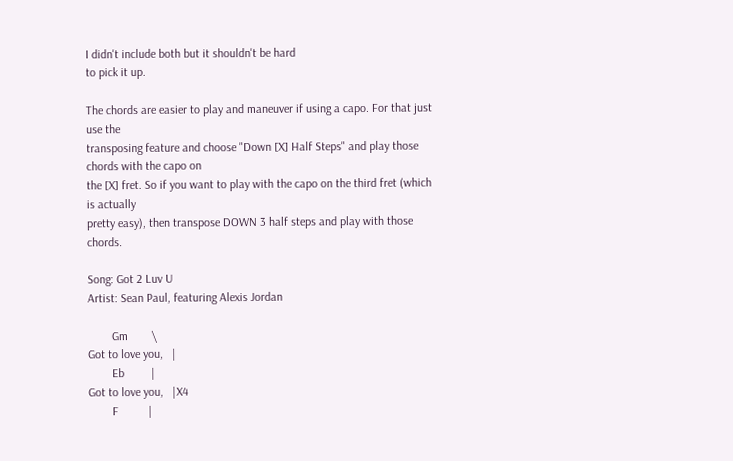I didn't include both but it shouldn't be hard
to pick it up.

The chords are easier to play and maneuver if using a capo. For that just use the
transposing feature and choose "Down [X] Half Steps" and play those chords with the capo on
the [X] fret. So if you want to play with the capo on the third fret (which is actually
pretty easy), then transpose DOWN 3 half steps and play with those chords.

Song: Got 2 Luv U
Artist: Sean Paul, featuring Alexis Jordan

        Gm        \
Got to love you,   |
        Eb         |
Got to love you,   |X4
        F          |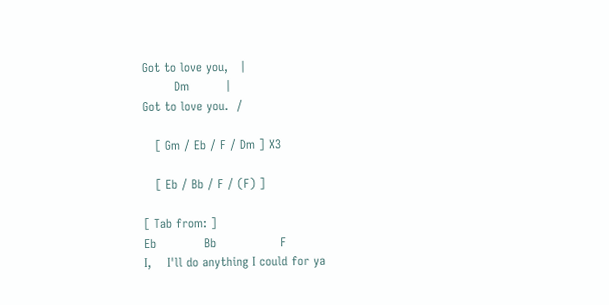Got to love you,   |
        Dm         |
Got to love you.  /

   [ Gm / Eb / F / Dm ] X3

   [ Eb / Bb / F / (F) ]

[ Tab from: ]
Eb            Bb                F
I,    I'll do anything I could for ya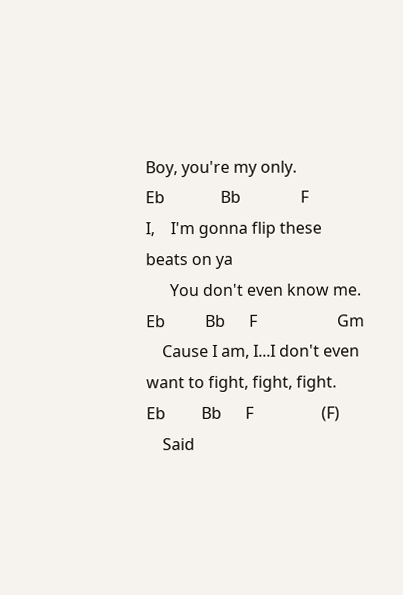Boy, you're my only.
Eb              Bb               F
I,    I'm gonna flip these beats on ya
      You don't even know me.
Eb          Bb      F                    Gm
    Cause I am, I...I don't even want to fight, fight, fight.
Eb         Bb      F                 (F)
    Said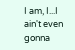I am, I...I ain't even gonna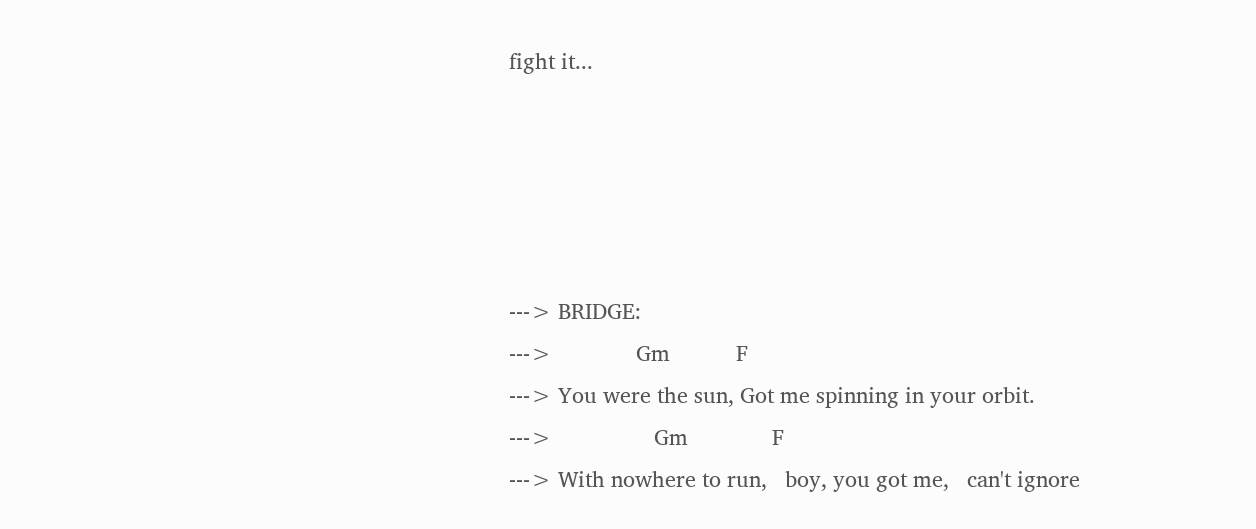fight it...





---> BRIDGE:
--->              Gm           F
---> You were the sun, Got me spinning in your orbit.
--->                 Gm              F
---> With nowhere to run,   boy, you got me,   can't ignore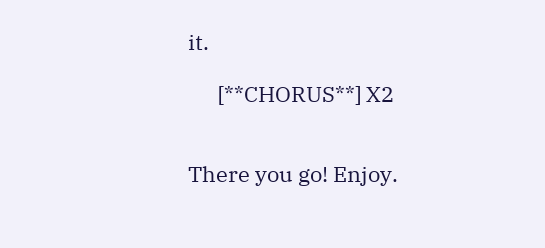it.

      [**CHORUS**] X2


There you go! Enjoy.